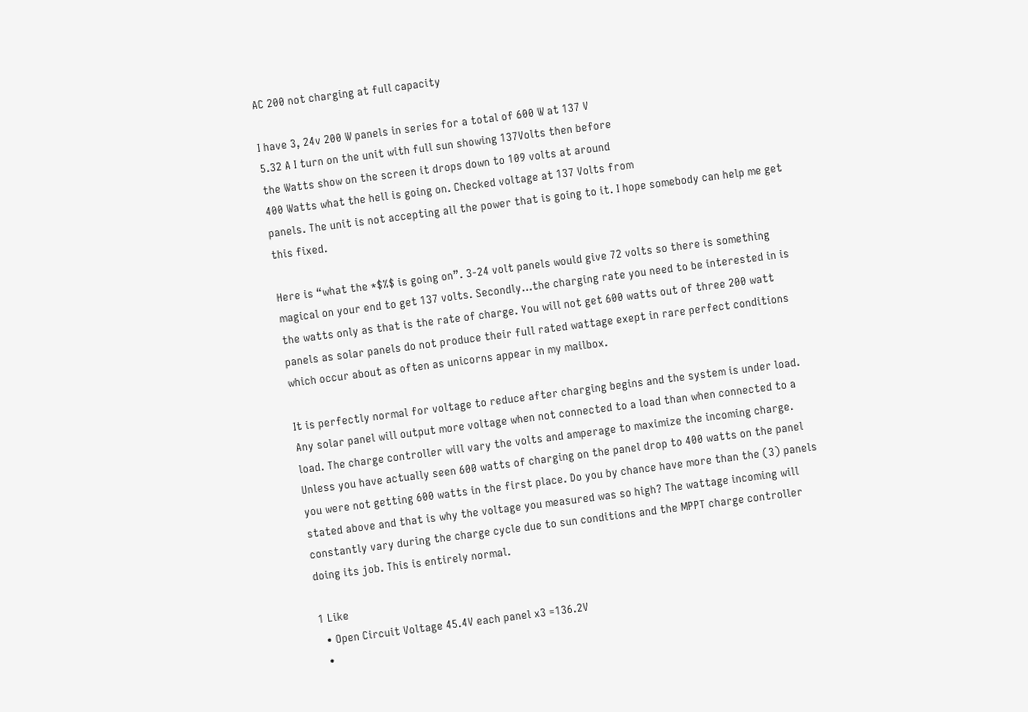AC 200 not charging at full capacity

I have 3, 24v 200 W panels in series for a total of 600 W at 137 V
5.32 A I turn on the unit with full sun showing 137Volts then before
the Watts show on the screen it drops down to 109 volts at around
400 Watts what the hell is going on. Checked voltage at 137 Volts from
panels. The unit is not accepting all the power that is going to it. I hope somebody can help me get this fixed.

Here is “what the *$%$ is going on”. 3-24 volt panels would give 72 volts so there is something magical on your end to get 137 volts. Secondly…the charging rate you need to be interested in is the watts only as that is the rate of charge. You will not get 600 watts out of three 200 watt panels as solar panels do not produce their full rated wattage exept in rare perfect conditions which occur about as often as unicorns appear in my mailbox.

It is perfectly normal for voltage to reduce after charging begins and the system is under load. Any solar panel will output more voltage when not connected to a load than when connected to a load. The charge controller will vary the volts and amperage to maximize the incoming charge. Unless you have actually seen 600 watts of charging on the panel drop to 400 watts on the panel you were not getting 600 watts in the first place. Do you by chance have more than the (3) panels stated above and that is why the voltage you measured was so high? The wattage incoming will constantly vary during the charge cycle due to sun conditions and the MPPT charge controller doing its job. This is entirely normal.

1 Like
  • Open Circuit Voltage 45.4V each panel x3 =136.2V
  •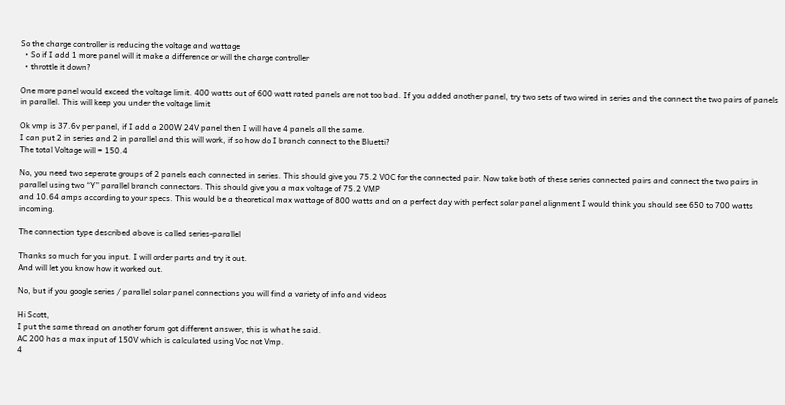So the charge controller is reducing the voltage and wattage
  • So if I add 1 more panel will it make a difference or will the charge controller
  • throttle it down?

One more panel would exceed the voltage limit. 400 watts out of 600 watt rated panels are not too bad. If you added another panel, try two sets of two wired in series and the connect the two pairs of panels in parallel. This will keep you under the voltage limit

Ok vmp is 37.6v per panel, if I add a 200W 24V panel then I will have 4 panels all the same.
I can put 2 in series and 2 in parallel and this will work, if so how do I branch connect to the Bluetti?
The total Voltage will = 150.4

No, you need two seperate groups of 2 panels each connected in series. This should give you 75.2 VOC for the connected pair. Now take both of these series connected pairs and connect the two pairs in parallel using two “Y” parallel branch connectors. This should give you a max voltage of 75.2 VMP
and 10.64 amps according to your specs. This would be a theoretical max wattage of 800 watts and on a perfect day with perfect solar panel alignment I would think you should see 650 to 700 watts incoming.

The connection type described above is called series-parallel

Thanks so much for you input. I will order parts and try it out.
And will let you know how it worked out.

No, but if you google series / parallel solar panel connections you will find a variety of info and videos

Hi Scott,
I put the same thread on another forum got different answer, this is what he said.
AC 200 has a max input of 150V which is calculated using Voc not Vmp.
4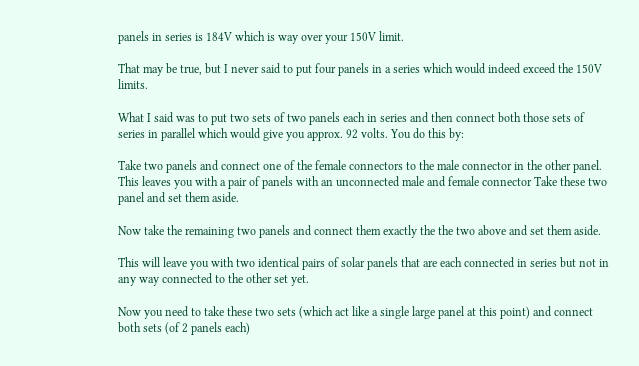panels in series is 184V which is way over your 150V limit.

That may be true, but I never said to put four panels in a series which would indeed exceed the 150V limits.

What I said was to put two sets of two panels each in series and then connect both those sets of series in parallel which would give you approx. 92 volts. You do this by:

Take two panels and connect one of the female connectors to the male connector in the other panel. This leaves you with a pair of panels with an unconnected male and female connector Take these two panel and set them aside.

Now take the remaining two panels and connect them exactly the the two above and set them aside.

This will leave you with two identical pairs of solar panels that are each connected in series but not in any way connected to the other set yet.

Now you need to take these two sets (which act like a single large panel at this point) and connect both sets (of 2 panels each)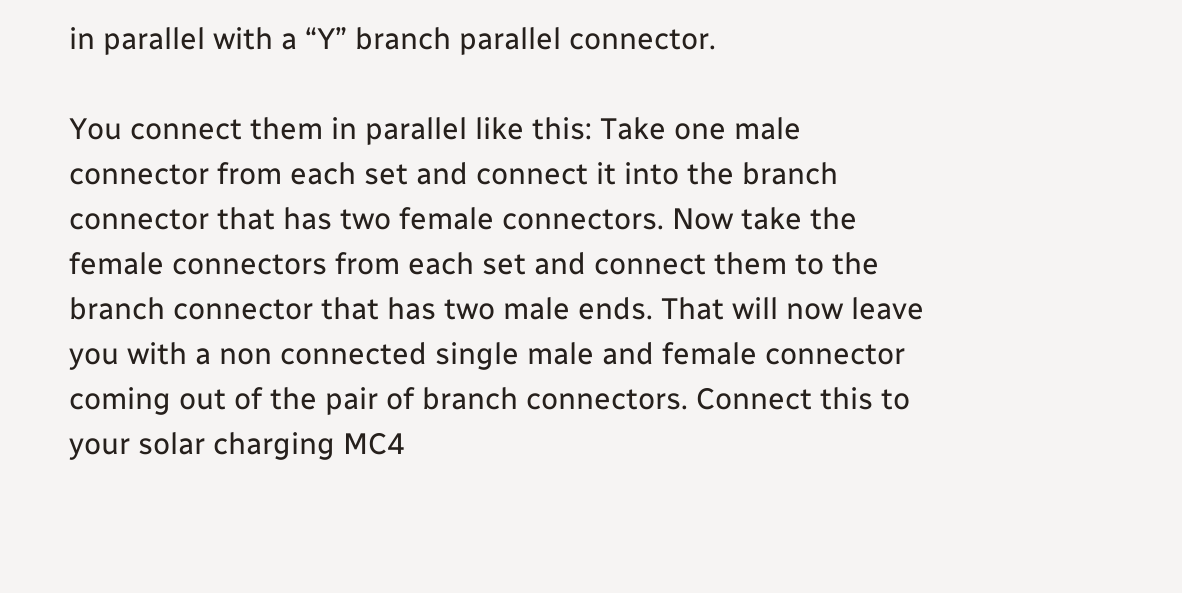in parallel with a “Y” branch parallel connector.

You connect them in parallel like this: Take one male connector from each set and connect it into the branch connector that has two female connectors. Now take the female connectors from each set and connect them to the branch connector that has two male ends. That will now leave you with a non connected single male and female connector coming out of the pair of branch connectors. Connect this to your solar charging MC4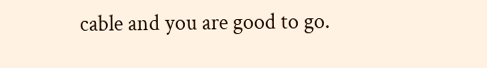cable and you are good to go.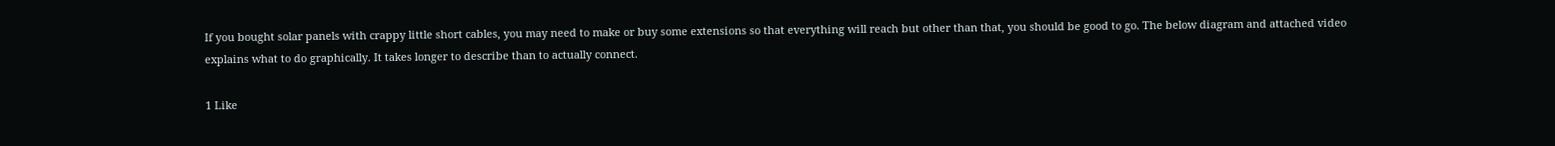If you bought solar panels with crappy little short cables, you may need to make or buy some extensions so that everything will reach but other than that, you should be good to go. The below diagram and attached video explains what to do graphically. It takes longer to describe than to actually connect.

1 Like